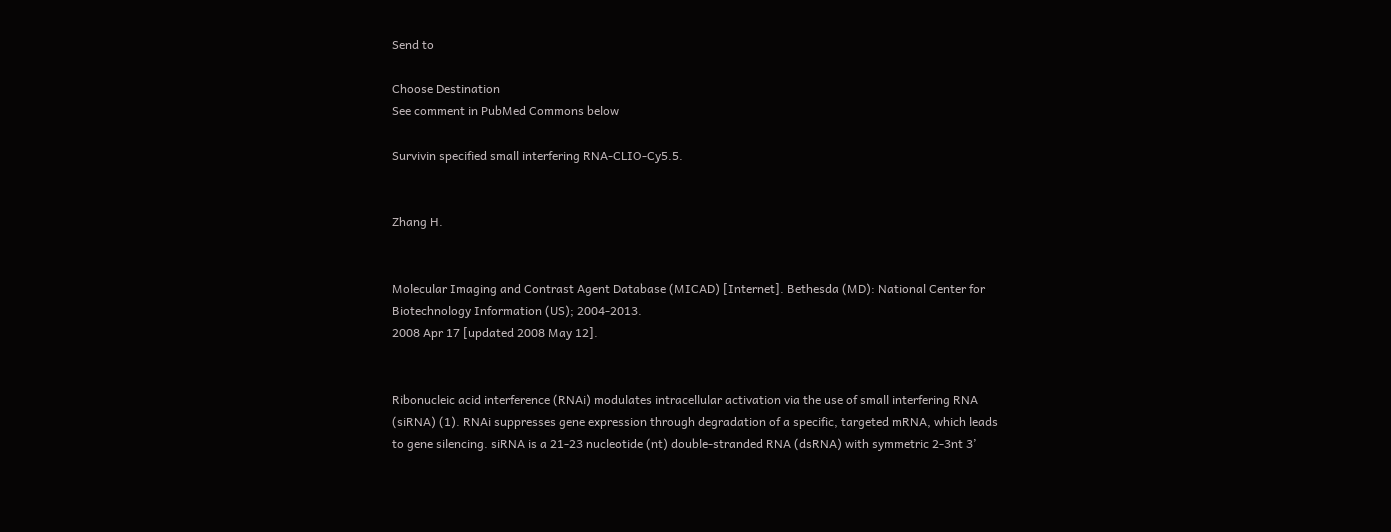Send to

Choose Destination
See comment in PubMed Commons below

Survivin specified small interfering RNA-CLIO-Cy5.5.


Zhang H.


Molecular Imaging and Contrast Agent Database (MICAD) [Internet]. Bethesda (MD): National Center for Biotechnology Information (US); 2004-2013.
2008 Apr 17 [updated 2008 May 12].


Ribonucleic acid interference (RNAi) modulates intracellular activation via the use of small interfering RNA (siRNA) (1). RNAi suppresses gene expression through degradation of a specific, targeted mRNA, which leads to gene silencing. siRNA is a 21-23 nucleotide (nt) double-stranded RNA (dsRNA) with symmetric 2-3nt 3’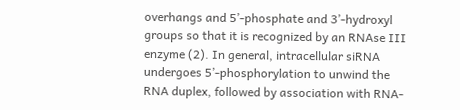overhangs and 5’-phosphate and 3’-hydroxyl groups so that it is recognized by an RNAse III enzyme (2). In general, intracellular siRNA undergoes 5’-phosphorylation to unwind the RNA duplex, followed by association with RNA-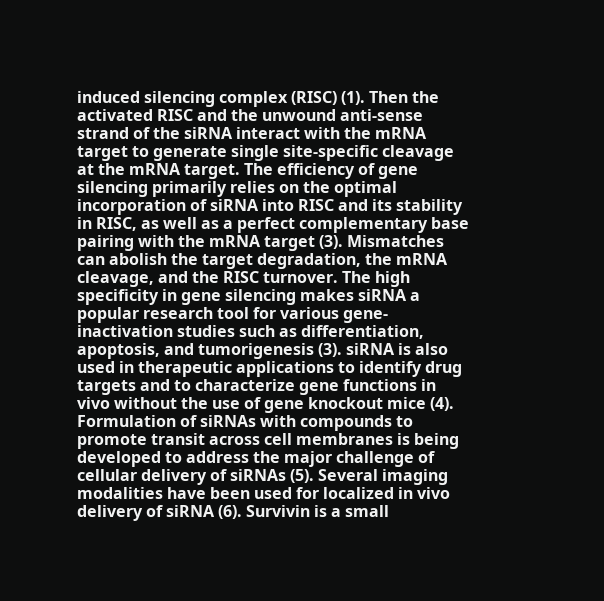induced silencing complex (RISC) (1). Then the activated RISC and the unwound anti-sense strand of the siRNA interact with the mRNA target to generate single site-specific cleavage at the mRNA target. The efficiency of gene silencing primarily relies on the optimal incorporation of siRNA into RISC and its stability in RISC, as well as a perfect complementary base pairing with the mRNA target (3). Mismatches can abolish the target degradation, the mRNA cleavage, and the RISC turnover. The high specificity in gene silencing makes siRNA a popular research tool for various gene-inactivation studies such as differentiation, apoptosis, and tumorigenesis (3). siRNA is also used in therapeutic applications to identify drug targets and to characterize gene functions in vivo without the use of gene knockout mice (4). Formulation of siRNAs with compounds to promote transit across cell membranes is being developed to address the major challenge of cellular delivery of siRNAs (5). Several imaging modalities have been used for localized in vivo delivery of siRNA (6). Survivin is a small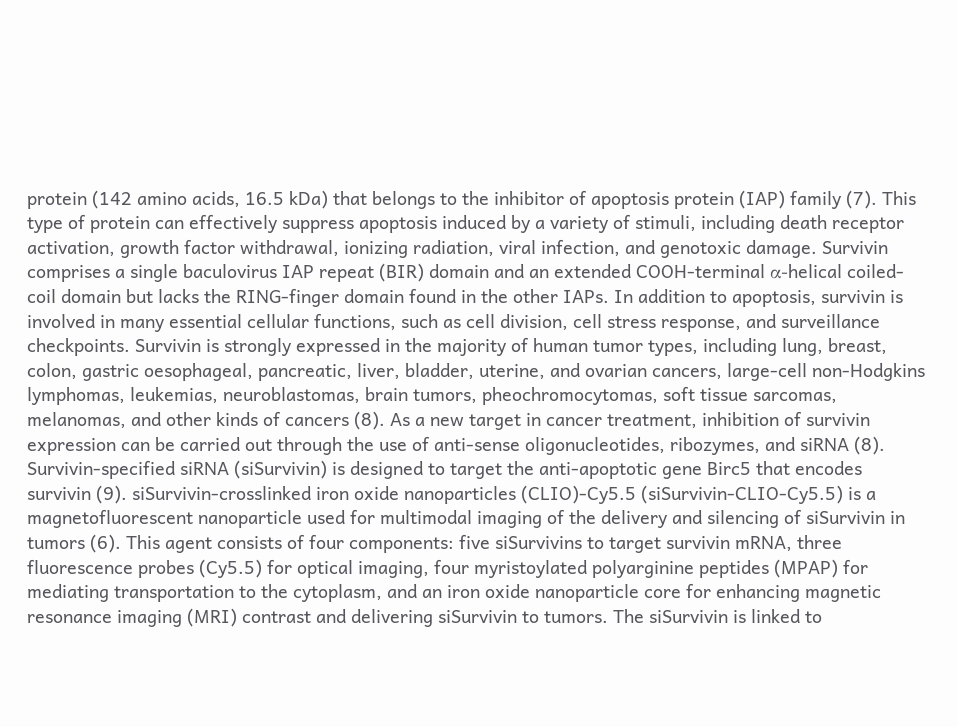protein (142 amino acids, 16.5 kDa) that belongs to the inhibitor of apoptosis protein (IAP) family (7). This type of protein can effectively suppress apoptosis induced by a variety of stimuli, including death receptor activation, growth factor withdrawal, ionizing radiation, viral infection, and genotoxic damage. Survivin comprises a single baculovirus IAP repeat (BIR) domain and an extended COOH-terminal α-helical coiled-coil domain but lacks the RING-finger domain found in the other IAPs. In addition to apoptosis, survivin is involved in many essential cellular functions, such as cell division, cell stress response, and surveillance checkpoints. Survivin is strongly expressed in the majority of human tumor types, including lung, breast, colon, gastric oesophageal, pancreatic, liver, bladder, uterine, and ovarian cancers, large-cell non-Hodgkins lymphomas, leukemias, neuroblastomas, brain tumors, pheochromocytomas, soft tissue sarcomas, melanomas, and other kinds of cancers (8). As a new target in cancer treatment, inhibition of survivin expression can be carried out through the use of anti-sense oligonucleotides, ribozymes, and siRNA (8). Survivin-specified siRNA (siSurvivin) is designed to target the anti-apoptotic gene Birc5 that encodes survivin (9). siSurvivin-crosslinked iron oxide nanoparticles (CLIO)-Cy5.5 (siSurvivin-CLIO-Cy5.5) is a magnetofluorescent nanoparticle used for multimodal imaging of the delivery and silencing of siSurvivin in tumors (6). This agent consists of four components: five siSurvivins to target survivin mRNA, three fluorescence probes (Cy5.5) for optical imaging, four myristoylated polyarginine peptides (MPAP) for mediating transportation to the cytoplasm, and an iron oxide nanoparticle core for enhancing magnetic resonance imaging (MRI) contrast and delivering siSurvivin to tumors. The siSurvivin is linked to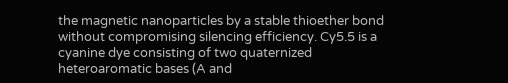the magnetic nanoparticles by a stable thioether bond without compromising silencing efficiency. Cy5.5 is a cyanine dye consisting of two quaternized heteroaromatic bases (A and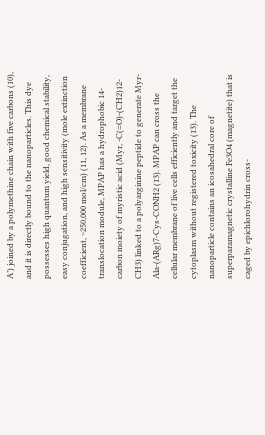A’) joined by a polymethine chain with five carbons (10), and it is directly bound to the nanoparticles. This dye possesses high quantum yield, good chemical stability, easy conjugation, and high sensitivity (mole extinction coefficient, ~250,000 mol/cm) (11, 12). As a membrane translocation module, MPAP has a hydrophobic 14-carbon moiety of myristic acid (Myr, -C(=O)-(CH2)12-CH3) linked to a polyarginine peptide to generate Myr-Ala-(ARg)7-Cys-CONH2 (13). MPAP can cross the cellular membrane of live cells efficiently and target the cytoplasm without registered toxicity (13). The nanoparticle contains an icosahedral core of superparamagnetic crystalline Fe3O4 (magnetite) that is caged by epichlorohydrin cross-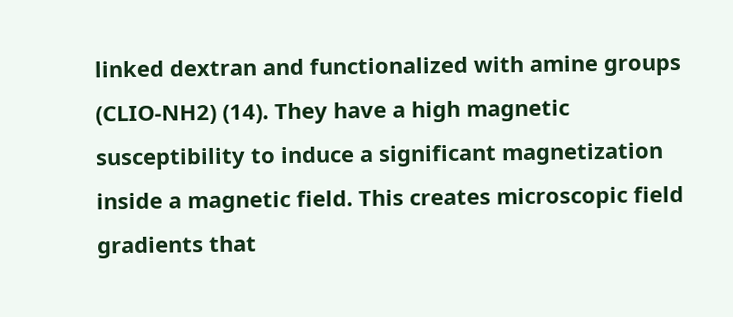linked dextran and functionalized with amine groups (CLIO-NH2) (14). They have a high magnetic susceptibility to induce a significant magnetization inside a magnetic field. This creates microscopic field gradients that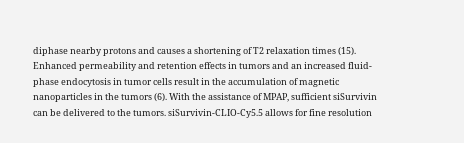diphase nearby protons and causes a shortening of T2 relaxation times (15). Enhanced permeability and retention effects in tumors and an increased fluid-phase endocytosis in tumor cells result in the accumulation of magnetic nanoparticles in the tumors (6). With the assistance of MPAP, sufficient siSurvivin can be delivered to the tumors. siSurvivin-CLIO-Cy5.5 allows for fine resolution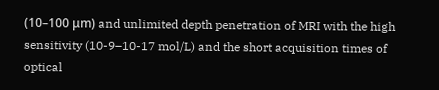(10–100 μm) and unlimited depth penetration of MRI with the high sensitivity (10-9–10-17 mol/L) and the short acquisition times of optical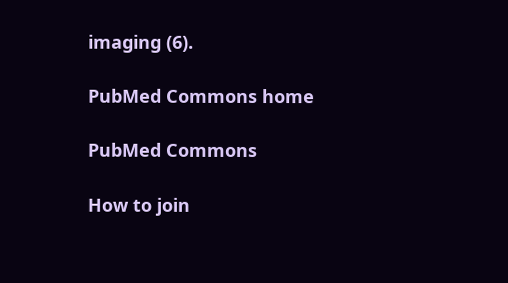imaging (6).

PubMed Commons home

PubMed Commons

How to join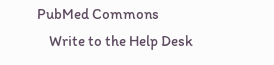PubMed Commons
    Write to the Help Desk